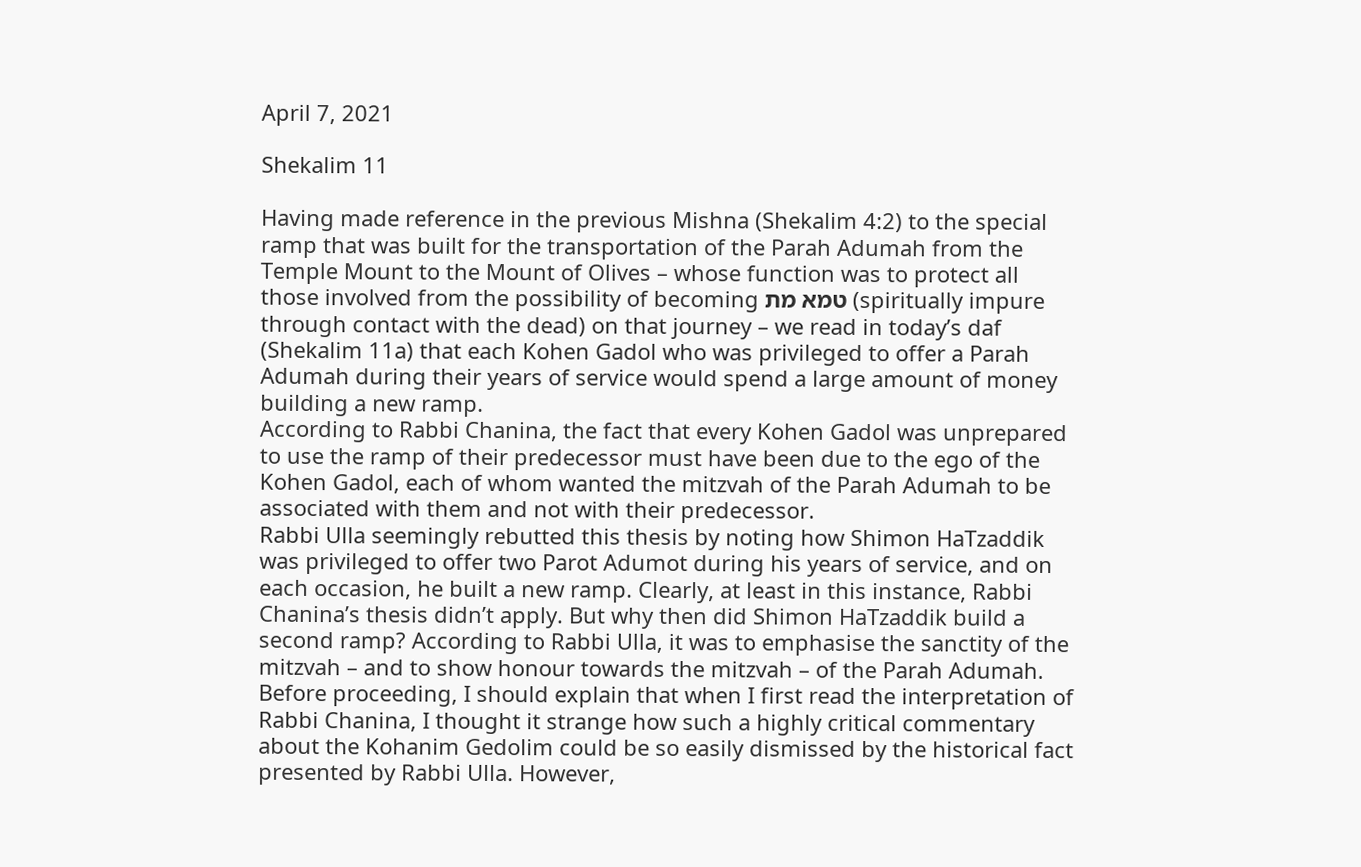April 7, 2021

Shekalim 11

Having made reference in the previous Mishna (Shekalim 4:2) to the special ramp that was built for the transportation of the Parah Adumah from the Temple Mount to the Mount of Olives – whose function was to protect all those involved from the possibility of becoming טמא מת (spiritually impure through contact with the dead) on that journey – we read in today’s daf (Shekalim 11a) that each Kohen Gadol who was privileged to offer a Parah Adumah during their years of service would spend a large amount of money building a new ramp.
According to Rabbi Chanina, the fact that every Kohen Gadol was unprepared to use the ramp of their predecessor must have been due to the ego of the Kohen Gadol, each of whom wanted the mitzvah of the Parah Adumah to be associated with them and not with their predecessor.
Rabbi Ulla seemingly rebutted this thesis by noting how Shimon HaTzaddik was privileged to offer two Parot Adumot during his years of service, and on each occasion, he built a new ramp. Clearly, at least in this instance, Rabbi Chanina’s thesis didn’t apply. But why then did Shimon HaTzaddik build a second ramp? According to Rabbi Ulla, it was to emphasise the sanctity of the mitzvah – and to show honour towards the mitzvah – of the Parah Adumah.
Before proceeding, I should explain that when I first read the interpretation of Rabbi Chanina, I thought it strange how such a highly critical commentary about the Kohanim Gedolim could be so easily dismissed by the historical fact presented by Rabbi Ulla. However,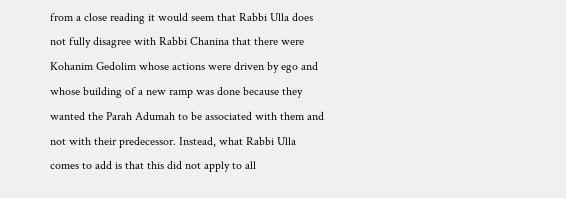from a close reading it would seem that Rabbi Ulla does not fully disagree with Rabbi Chanina that there were Kohanim Gedolim whose actions were driven by ego and whose building of a new ramp was done because they wanted the Parah Adumah to be associated with them and not with their predecessor. Instead, what Rabbi Ulla comes to add is that this did not apply to all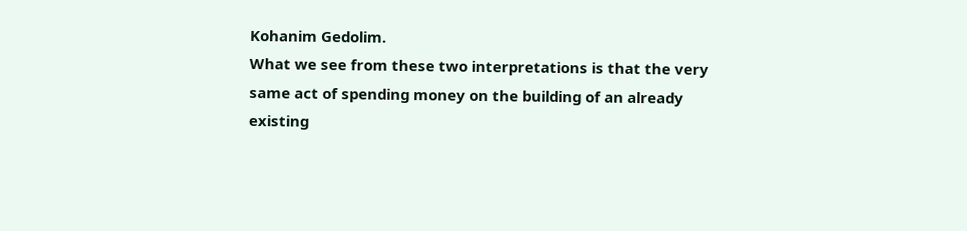Kohanim Gedolim.
What we see from these two interpretations is that the very same act of spending money on the building of an already existing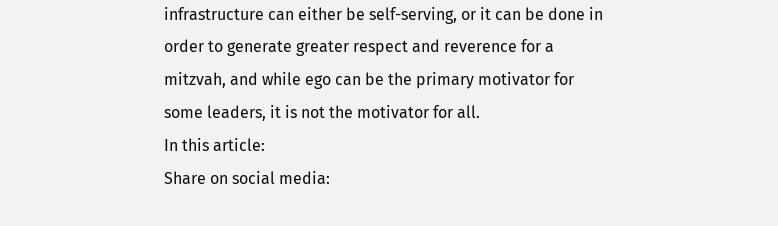infrastructure can either be self-serving, or it can be done in order to generate greater respect and reverence for a mitzvah, and while ego can be the primary motivator for some leaders, it is not the motivator for all.
In this article:
Share on social media: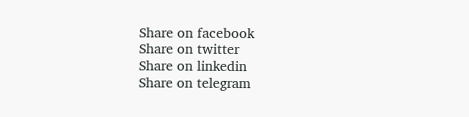Share on facebook
Share on twitter
Share on linkedin
Share on telegram